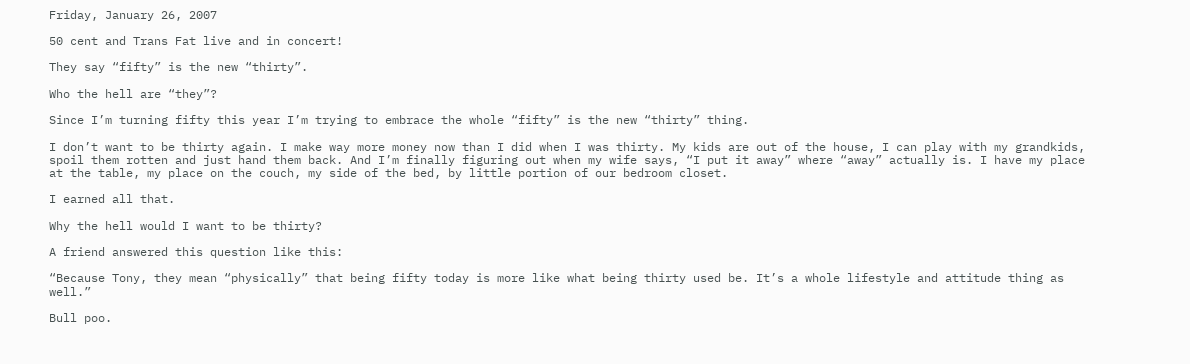Friday, January 26, 2007

50 cent and Trans Fat live and in concert!

They say “fifty” is the new “thirty”.

Who the hell are “they”?

Since I’m turning fifty this year I’m trying to embrace the whole “fifty” is the new “thirty” thing.

I don’t want to be thirty again. I make way more money now than I did when I was thirty. My kids are out of the house, I can play with my grandkids, spoil them rotten and just hand them back. And I’m finally figuring out when my wife says, “I put it away” where “away” actually is. I have my place at the table, my place on the couch, my side of the bed, by little portion of our bedroom closet.

I earned all that.

Why the hell would I want to be thirty?

A friend answered this question like this:

“Because Tony, they mean “physically” that being fifty today is more like what being thirty used be. It’s a whole lifestyle and attitude thing as well.”

Bull poo.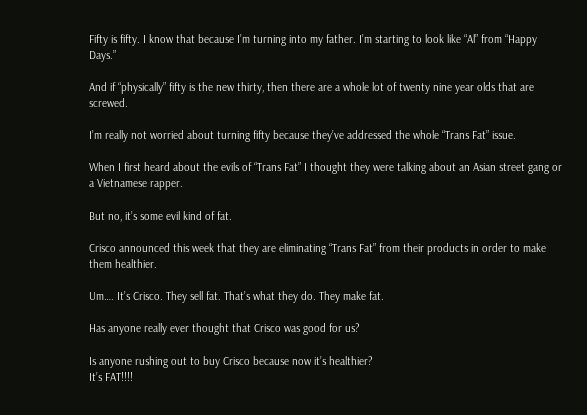Fifty is fifty. I know that because I’m turning into my father. I’m starting to look like “Al” from “Happy Days.”

And if “physically” fifty is the new thirty, then there are a whole lot of twenty nine year olds that are screwed.

I’m really not worried about turning fifty because they’ve addressed the whole “Trans Fat” issue.

When I first heard about the evils of “Trans Fat” I thought they were talking about an Asian street gang or a Vietnamese rapper.

But no, it’s some evil kind of fat.

Crisco announced this week that they are eliminating “Trans Fat” from their products in order to make them healthier.

Um…. It’s Crisco. They sell fat. That’s what they do. They make fat.

Has anyone really ever thought that Crisco was good for us?

Is anyone rushing out to buy Crisco because now it’s healthier?
It’s FAT!!!!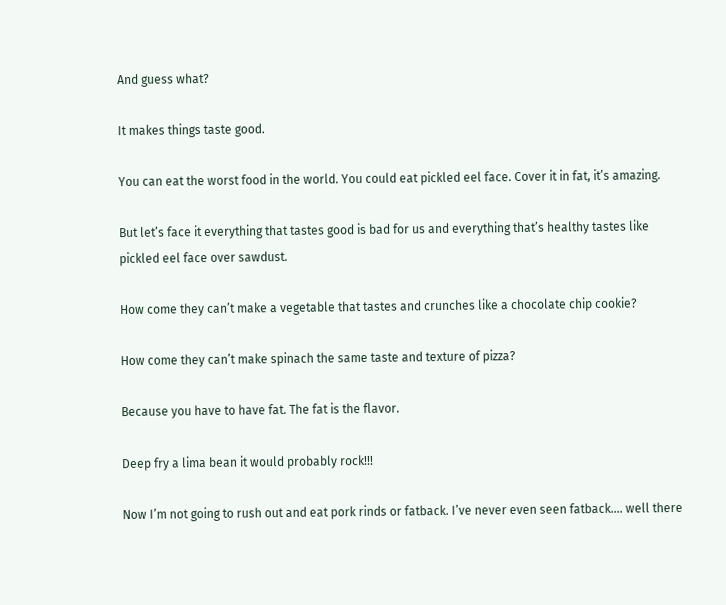And guess what?

It makes things taste good.

You can eat the worst food in the world. You could eat pickled eel face. Cover it in fat, it’s amazing.

But let’s face it everything that tastes good is bad for us and everything that’s healthy tastes like pickled eel face over sawdust.

How come they can’t make a vegetable that tastes and crunches like a chocolate chip cookie?

How come they can’t make spinach the same taste and texture of pizza?

Because you have to have fat. The fat is the flavor.

Deep fry a lima bean it would probably rock!!!

Now I’m not going to rush out and eat pork rinds or fatback. I’ve never even seen fatback…. well there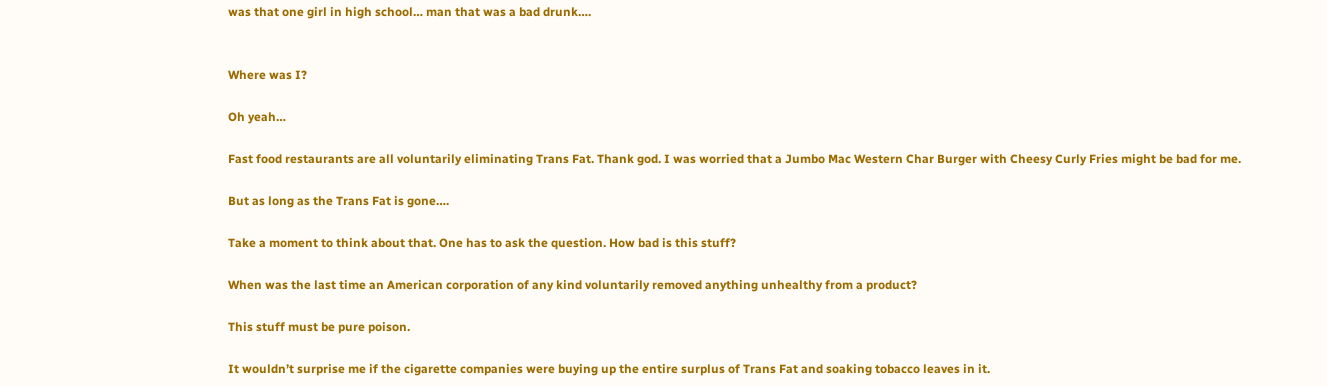was that one girl in high school… man that was a bad drunk….


Where was I?

Oh yeah…

Fast food restaurants are all voluntarily eliminating Trans Fat. Thank god. I was worried that a Jumbo Mac Western Char Burger with Cheesy Curly Fries might be bad for me.

But as long as the Trans Fat is gone….

Take a moment to think about that. One has to ask the question. How bad is this stuff?

When was the last time an American corporation of any kind voluntarily removed anything unhealthy from a product?

This stuff must be pure poison.

It wouldn’t surprise me if the cigarette companies were buying up the entire surplus of Trans Fat and soaking tobacco leaves in it.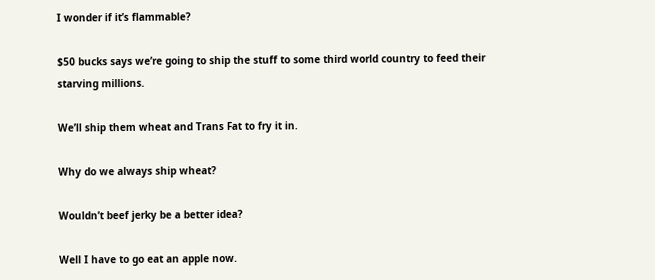I wonder if it’s flammable?

$50 bucks says we’re going to ship the stuff to some third world country to feed their starving millions.

We’ll ship them wheat and Trans Fat to fry it in.

Why do we always ship wheat?

Wouldn’t beef jerky be a better idea?

Well I have to go eat an apple now.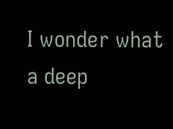I wonder what a deep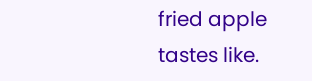fried apple tastes like.